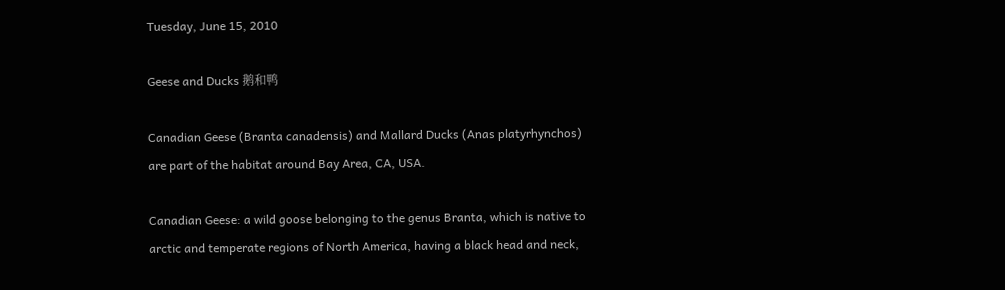Tuesday, June 15, 2010

Geese and Ducks 鹅和鸭

Canadian Geese (Branta canadensis) and Mallard Ducks (Anas platyrhynchos) are part of the habitat around Bay Area, CA, USA.

Canadian Geese: a wild goose belonging to the genus Branta, which is native to arctic and temperate regions of North America, having a black head and neck,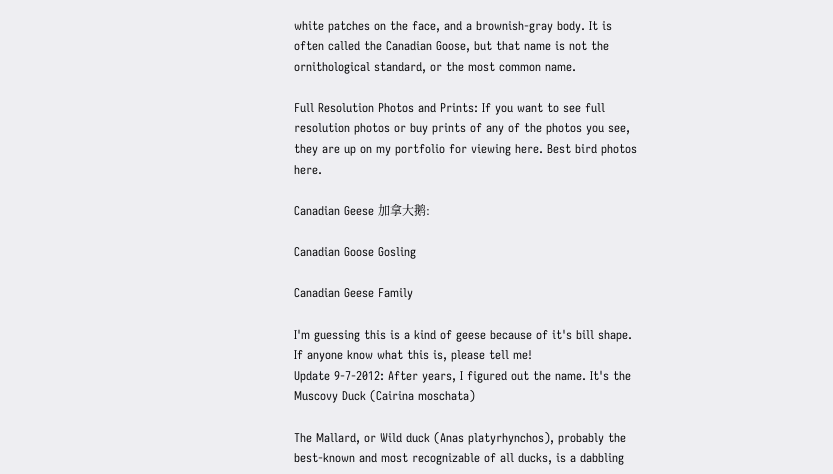white patches on the face, and a brownish-gray body. It is often called the Canadian Goose, but that name is not the ornithological standard, or the most common name.

Full Resolution Photos and Prints: If you want to see full resolution photos or buy prints of any of the photos you see, they are up on my portfolio for viewing here. Best bird photos here.

Canadian Geese 加拿大鹅:

Canadian Goose Gosling

Canadian Geese Family

I'm guessing this is a kind of geese because of it's bill shape. If anyone know what this is, please tell me!
Update 9-7-2012: After years, I figured out the name. It's the Muscovy Duck (Cairina moschata)

The Mallard, or Wild duck (Anas platyrhynchos), probably the best-known and most recognizable of all ducks, is a dabbling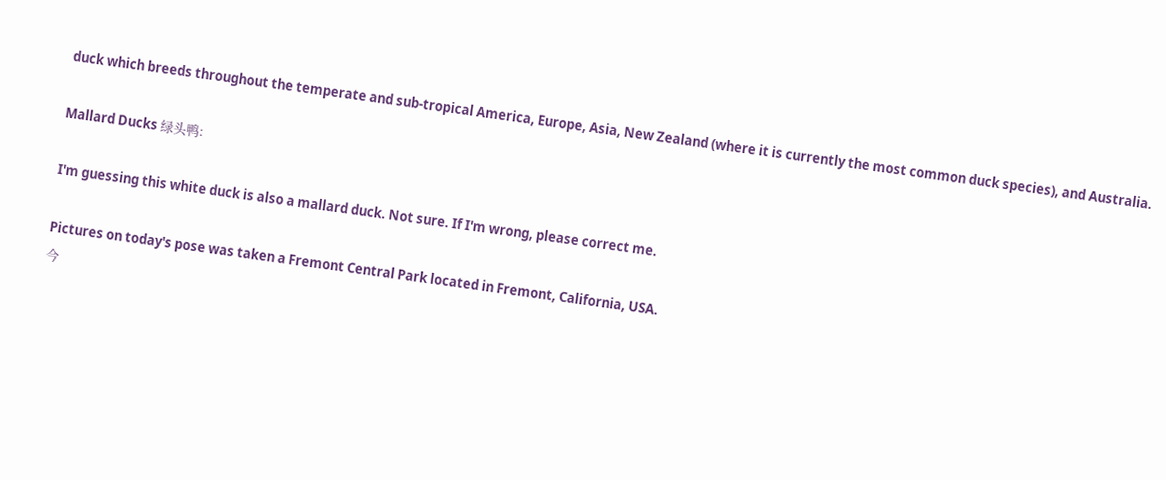duck which breeds throughout the temperate and sub-tropical America, Europe, Asia, New Zealand (where it is currently the most common duck species), and Australia.

Mallard Ducks 绿头鸭:

I'm guessing this white duck is also a mallard duck. Not sure. If I'm wrong, please correct me.

Pictures on today's pose was taken a Fremont Central Park located in Fremont, California, USA.
今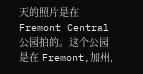天的照片是在 Fremont Central 公园拍的。这个公园是在 Fremont,加州,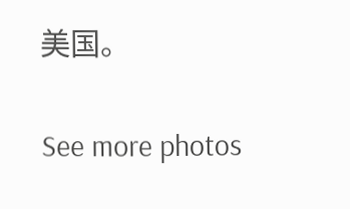美国。

See more photos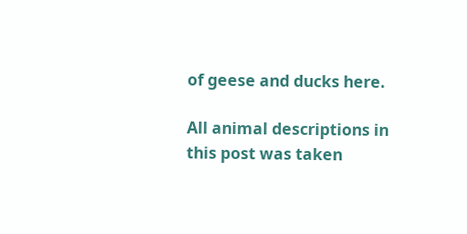of geese and ducks here.

All animal descriptions in this post was taken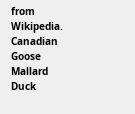from Wikipedia.
Canadian Goose
Mallard Duck